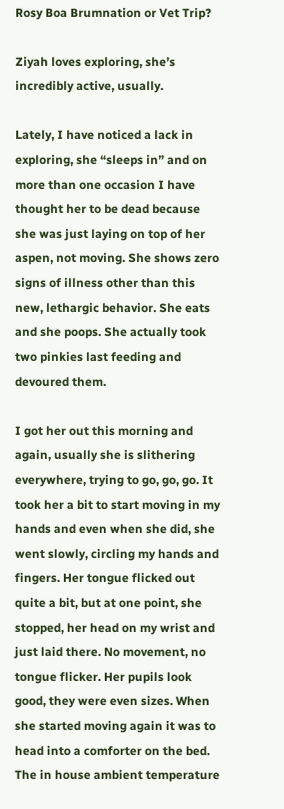Rosy Boa Brumnation or Vet Trip?

Ziyah loves exploring, she’s incredibly active, usually.

Lately, I have noticed a lack in exploring, she “sleeps in” and on more than one occasion I have thought her to be dead because she was just laying on top of her aspen, not moving. She shows zero signs of illness other than this new, lethargic behavior. She eats and she poops. She actually took two pinkies last feeding and devoured them.

I got her out this morning and again, usually she is slithering everywhere, trying to go, go, go. It took her a bit to start moving in my hands and even when she did, she went slowly, circling my hands and fingers. Her tongue flicked out quite a bit, but at one point, she stopped, her head on my wrist and just laid there. No movement, no tongue flicker. Her pupils look good, they were even sizes. When she started moving again it was to head into a comforter on the bed. The in house ambient temperature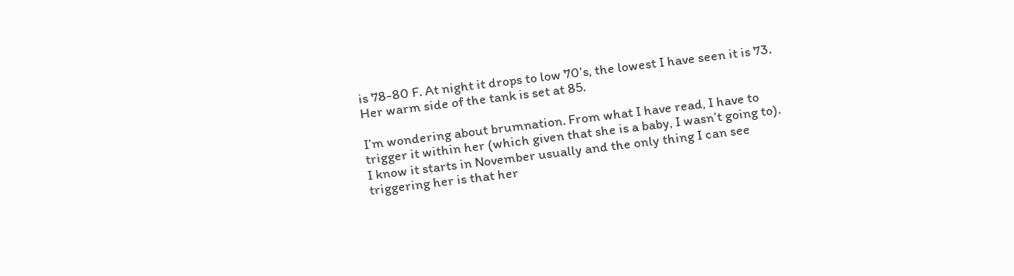is 78-80 F. At night it drops to low 70’s, the lowest I have seen it is 73. Her warm side of the tank is set at 85.

I’m wondering about brumnation. From what I have read, I have to trigger it within her (which given that she is a baby, I wasn’t going to). I know it starts in November usually and the only thing I can see triggering her is that her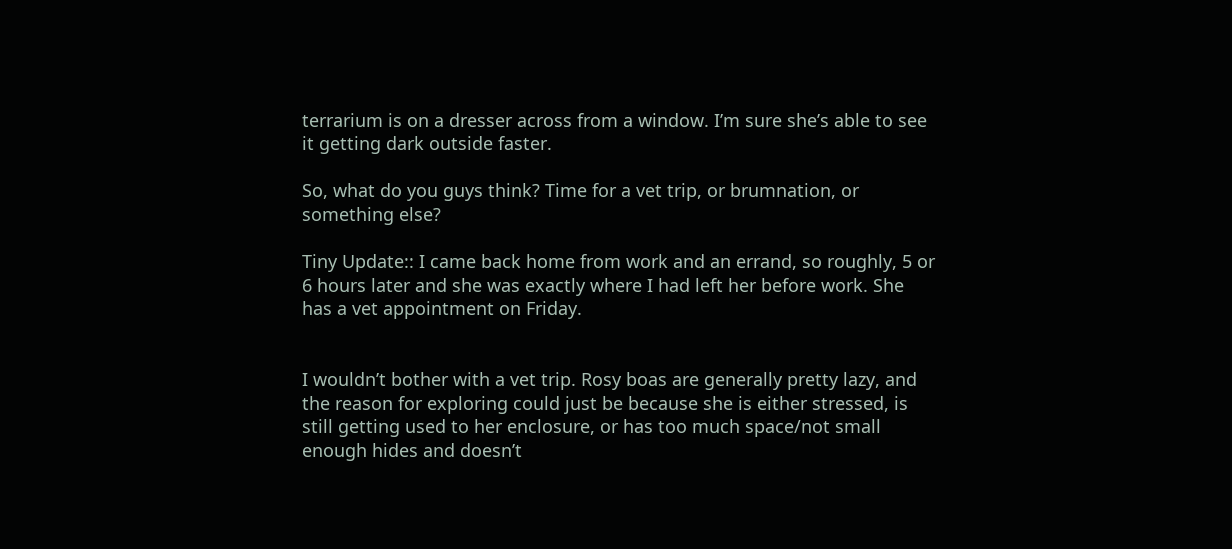terrarium is on a dresser across from a window. I’m sure she’s able to see it getting dark outside faster.

So, what do you guys think? Time for a vet trip, or brumnation, or something else?

Tiny Update:: I came back home from work and an errand, so roughly, 5 or 6 hours later and she was exactly where I had left her before work. She has a vet appointment on Friday.


I wouldn’t bother with a vet trip. Rosy boas are generally pretty lazy, and the reason for exploring could just be because she is either stressed, is still getting used to her enclosure, or has too much space/not small enough hides and doesn’t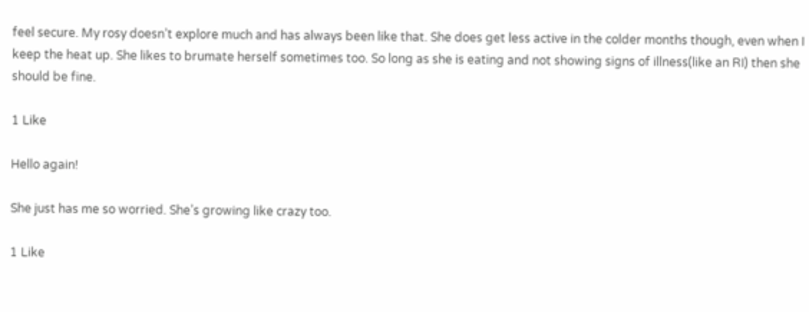feel secure. My rosy doesn’t explore much and has always been like that. She does get less active in the colder months though, even when I keep the heat up. She likes to brumate herself sometimes too. So long as she is eating and not showing signs of illness(like an RI) then she should be fine.

1 Like

Hello again!

She just has me so worried. She’s growing like crazy too.

1 Like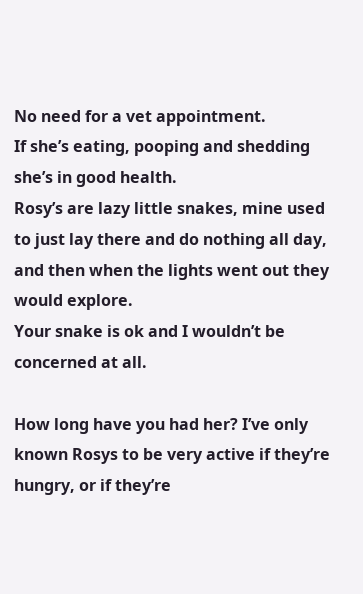No need for a vet appointment.
If she’s eating, pooping and shedding she’s in good health.
Rosy’s are lazy little snakes, mine used to just lay there and do nothing all day, and then when the lights went out they would explore.
Your snake is ok and I wouldn’t be concerned at all.

How long have you had her? I’ve only known Rosys to be very active if they’re hungry, or if they’re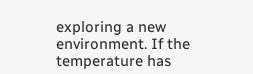exploring a new environment. If the temperature has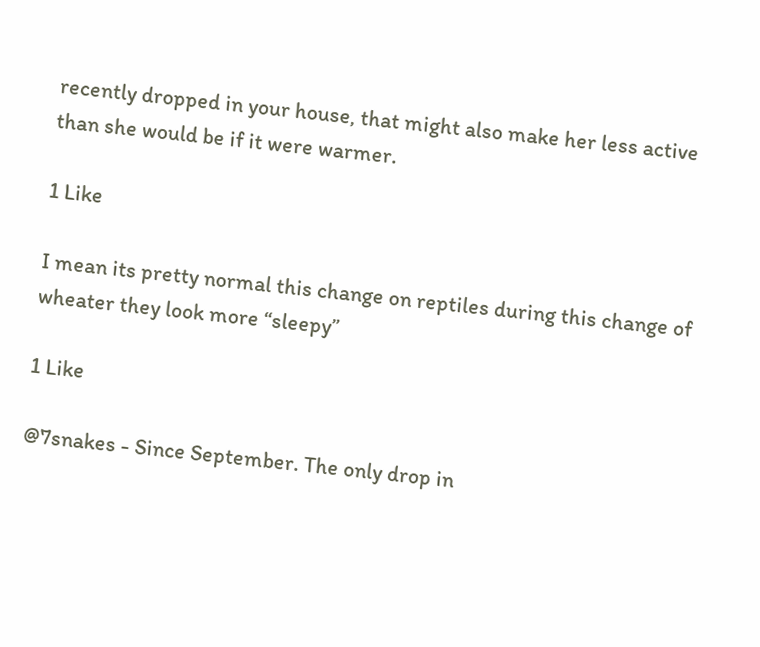recently dropped in your house, that might also make her less active than she would be if it were warmer.

1 Like

I mean its pretty normal this change on reptiles during this change of wheater they look more “sleepy”

1 Like

@7snakes - Since September. The only drop in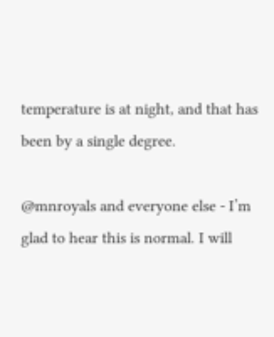temperature is at night, and that has been by a single degree.

@mnroyals and everyone else - I’m glad to hear this is normal. I will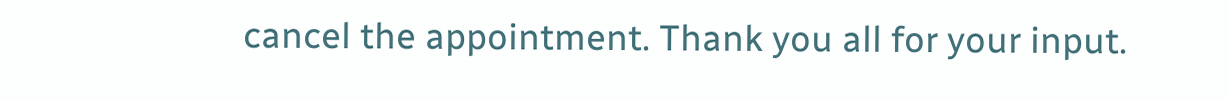cancel the appointment. Thank you all for your input.